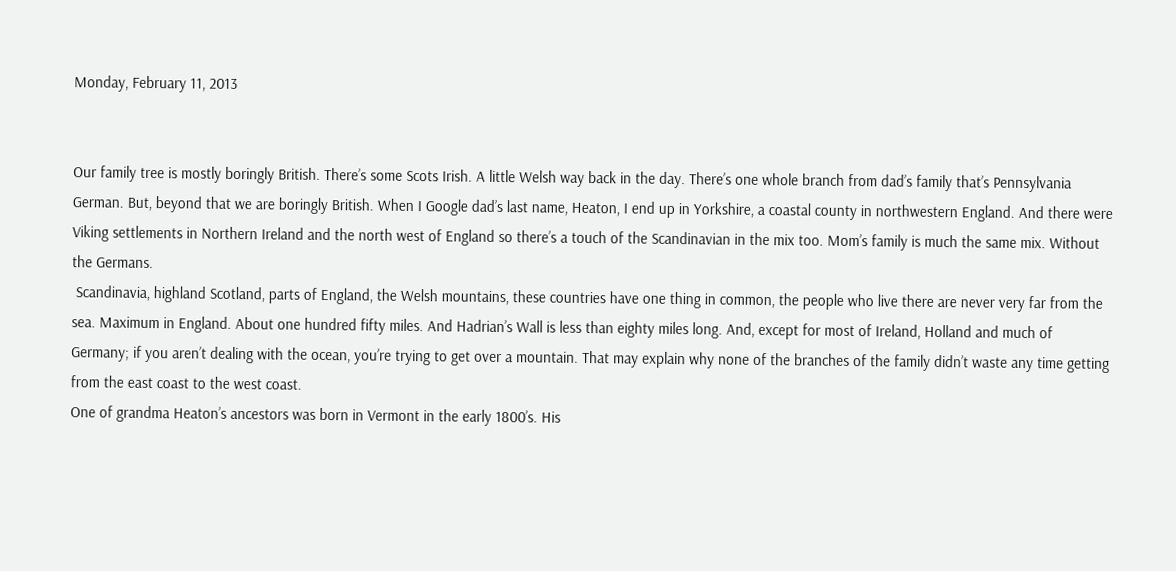Monday, February 11, 2013


Our family tree is mostly boringly British. There’s some Scots Irish. A little Welsh way back in the day. There’s one whole branch from dad’s family that’s Pennsylvania German. But, beyond that we are boringly British. When I Google dad’s last name, Heaton, I end up in Yorkshire, a coastal county in northwestern England. And there were Viking settlements in Northern Ireland and the north west of England so there’s a touch of the Scandinavian in the mix too. Mom’s family is much the same mix. Without the Germans.
 Scandinavia, highland Scotland, parts of England, the Welsh mountains, these countries have one thing in common, the people who live there are never very far from the sea. Maximum in England. About one hundred fifty miles. And Hadrian’s Wall is less than eighty miles long. And, except for most of Ireland, Holland and much of Germany; if you aren’t dealing with the ocean, you’re trying to get over a mountain. That may explain why none of the branches of the family didn’t waste any time getting from the east coast to the west coast.
One of grandma Heaton’s ancestors was born in Vermont in the early 1800’s. His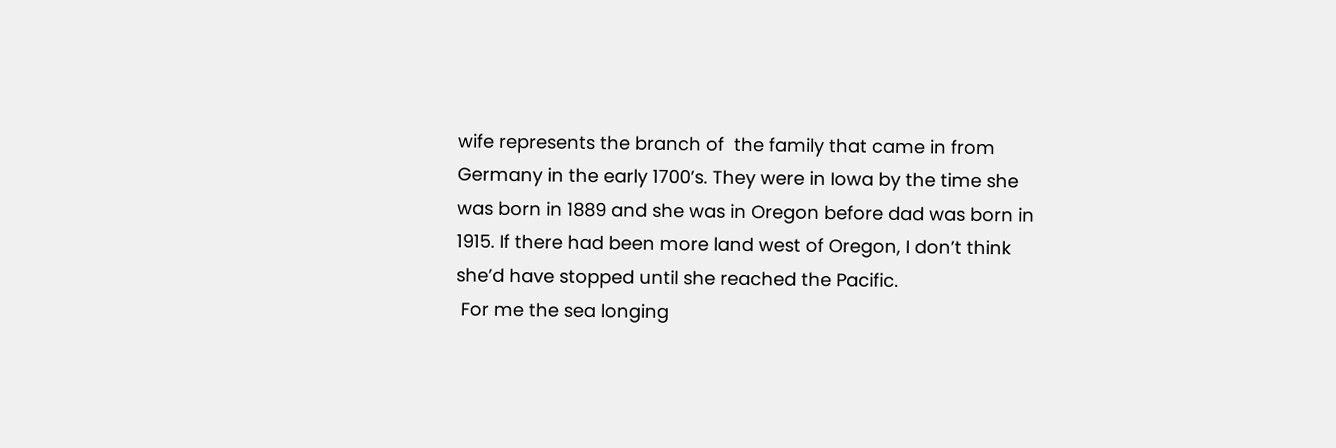wife represents the branch of  the family that came in from Germany in the early 1700’s. They were in Iowa by the time she was born in 1889 and she was in Oregon before dad was born in 1915. If there had been more land west of Oregon, I don’t think she’d have stopped until she reached the Pacific.
 For me the sea longing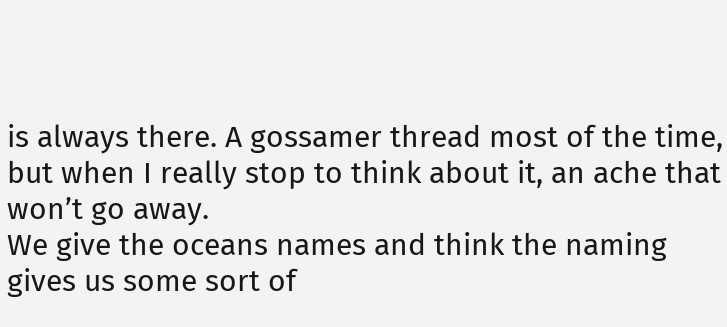is always there. A gossamer thread most of the time, but when I really stop to think about it, an ache that won’t go away.
We give the oceans names and think the naming gives us some sort of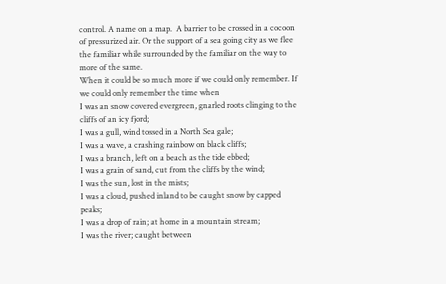control. A name on a map.  A barrier to be crossed in a cocoon of pressurized air. Or the support of a sea going city as we flee the familiar while surrounded by the familiar on the way to more of the same.
When it could be so much more if we could only remember. If we could only remember the time when
I was an snow covered evergreen, gnarled roots clinging to the cliffs of an icy fjord;
I was a gull, wind tossed in a North Sea gale;
I was a wave, a crashing rainbow on black cliffs;
I was a branch, left on a beach as the tide ebbed;
I was a grain of sand, cut from the cliffs by the wind;
I was the sun, lost in the mists;
I was a cloud, pushed inland to be caught snow by capped peaks;
I was a drop of rain; at home in a mountain stream;
I was the river; caught between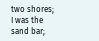two shores;
I was the sand bar;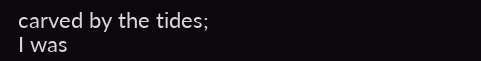carved by the tides;
I was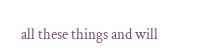all these things and will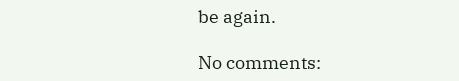be again.

No comments: